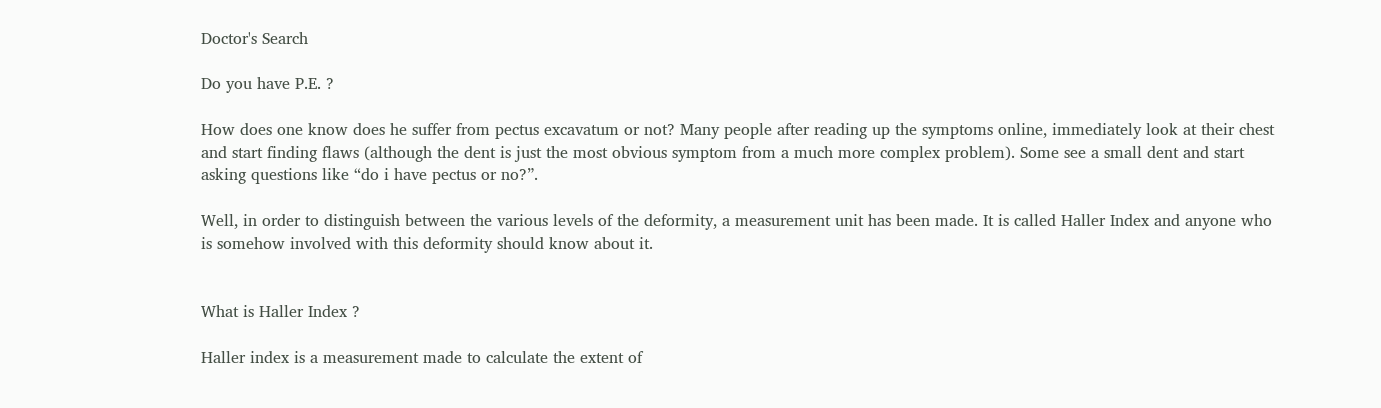Doctor's Search

Do you have P.E. ?

How does one know does he suffer from pectus excavatum or not? Many people after reading up the symptoms online, immediately look at their chest and start finding flaws (although the dent is just the most obvious symptom from a much more complex problem). Some see a small dent and start asking questions like “do i have pectus or no?”.

Well, in order to distinguish between the various levels of the deformity, a measurement unit has been made. It is called Haller Index and anyone who is somehow involved with this deformity should know about it.


What is Haller Index ?

Haller index is a measurement made to calculate the extent of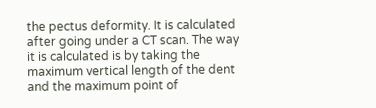the pectus deformity. It is calculated after going under a CT scan. The way it is calculated is by taking the maximum vertical length of the dent and the maximum point of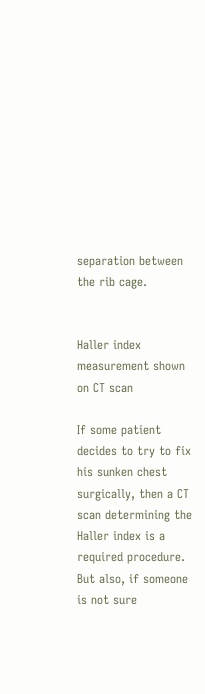separation between the rib cage.


Haller index measurement shown on CT scan

If some patient decides to try to fix his sunken chest surgically, then a CT scan determining the Haller index is a required procedure. But also, if someone is not sure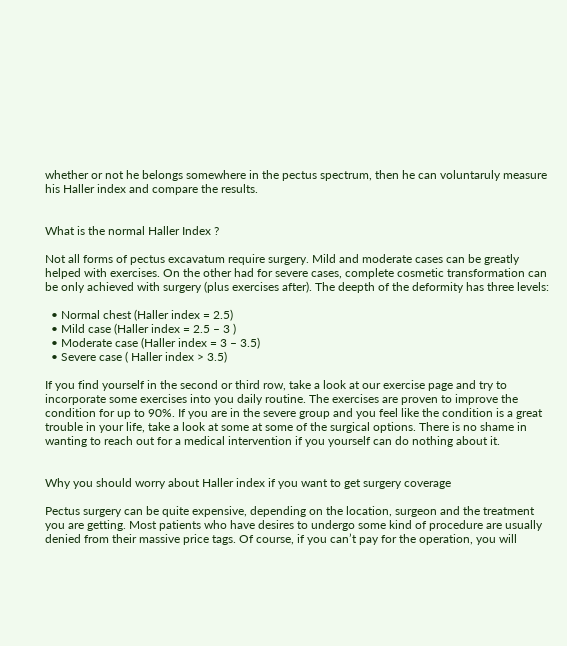whether or not he belongs somewhere in the pectus spectrum, then he can voluntaruly measure his Haller index and compare the results.


What is the normal Haller Index ?

Not all forms of pectus excavatum require surgery. Mild and moderate cases can be greatly helped with exercises. On the other had for severe cases, complete cosmetic transformation can be only achieved with surgery (plus exercises after). The deepth of the deformity has three levels:

  • Normal chest (Haller index = 2.5)
  • Mild case (Haller index = 2.5 – 3 )
  • Moderate case (Haller index = 3 – 3.5)
  • Severe case ( Haller index > 3.5)

If you find yourself in the second or third row, take a look at our exercise page and try to incorporate some exercises into you daily routine. The exercises are proven to improve the condition for up to 90%. If you are in the severe group and you feel like the condition is a great trouble in your life, take a look at some at some of the surgical options. There is no shame in wanting to reach out for a medical intervention if you yourself can do nothing about it.


Why you should worry about Haller index if you want to get surgery coverage

Pectus surgery can be quite expensive, depending on the location, surgeon and the treatment you are getting. Most patients who have desires to undergo some kind of procedure are usually denied from their massive price tags. Of course, if you can’t pay for the operation, you will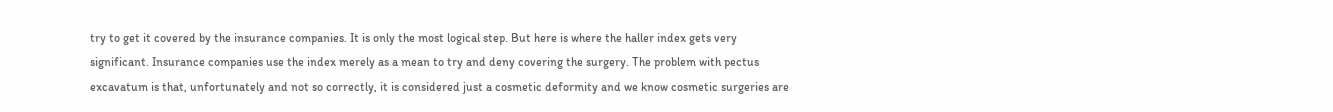try to get it covered by the insurance companies. It is only the most logical step. But here is where the haller index gets very significant. Insurance companies use the index merely as a mean to try and deny covering the surgery. The problem with pectus excavatum is that, unfortunately and not so correctly, it is considered just a cosmetic deformity and we know cosmetic surgeries are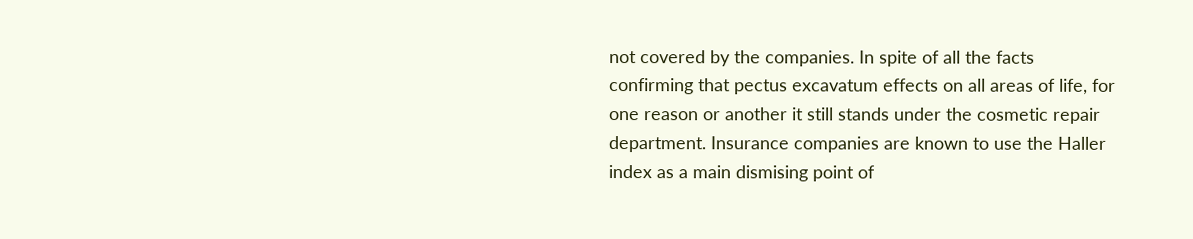not covered by the companies. In spite of all the facts confirming that pectus excavatum effects on all areas of life, for one reason or another it still stands under the cosmetic repair department. Insurance companies are known to use the Haller index as a main dismising point of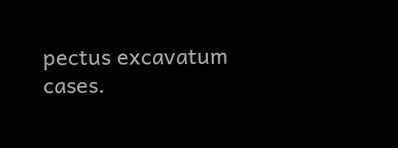pectus excavatum cases.